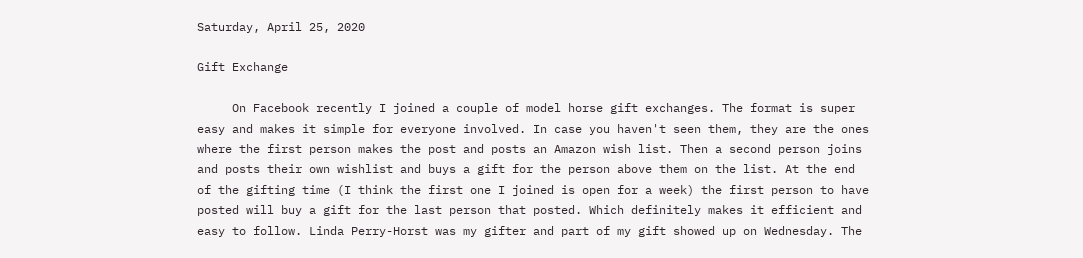Saturday, April 25, 2020

Gift Exchange

     On Facebook recently I joined a couple of model horse gift exchanges. The format is super easy and makes it simple for everyone involved. In case you haven't seen them, they are the ones where the first person makes the post and posts an Amazon wish list. Then a second person joins and posts their own wishlist and buys a gift for the person above them on the list. At the end of the gifting time (I think the first one I joined is open for a week) the first person to have posted will buy a gift for the last person that posted. Which definitely makes it efficient and easy to follow. Linda Perry-Horst was my gifter and part of my gift showed up on Wednesday. The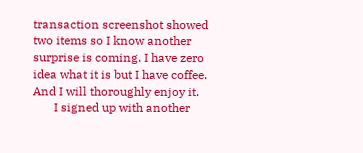transaction screenshot showed two items so I know another surprise is coming. I have zero idea what it is but I have coffee. And I will thoroughly enjoy it.
       I signed up with another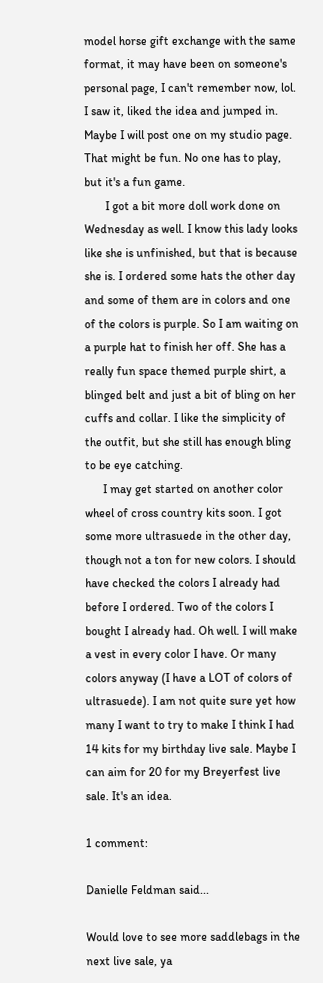model horse gift exchange with the same format, it may have been on someone's personal page, I can't remember now, lol. I saw it, liked the idea and jumped in. Maybe I will post one on my studio page. That might be fun. No one has to play, but it's a fun game.
       I got a bit more doll work done on Wednesday as well. I know this lady looks like she is unfinished, but that is because she is. I ordered some hats the other day and some of them are in colors and one of the colors is purple. So I am waiting on a purple hat to finish her off. She has a really fun space themed purple shirt, a blinged belt and just a bit of bling on her cuffs and collar. I like the simplicity of the outfit, but she still has enough bling to be eye catching.
      I may get started on another color wheel of cross country kits soon. I got some more ultrasuede in the other day, though not a ton for new colors. I should have checked the colors I already had before I ordered. Two of the colors I bought I already had. Oh well. I will make a vest in every color I have. Or many colors anyway (I have a LOT of colors of ultrasuede). I am not quite sure yet how many I want to try to make I think I had 14 kits for my birthday live sale. Maybe I can aim for 20 for my Breyerfest live sale. It's an idea.

1 comment:

Danielle Feldman said...

Would love to see more saddlebags in the next live sale, ya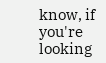know, if you're looking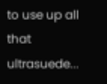to use up all that ultrasuede...